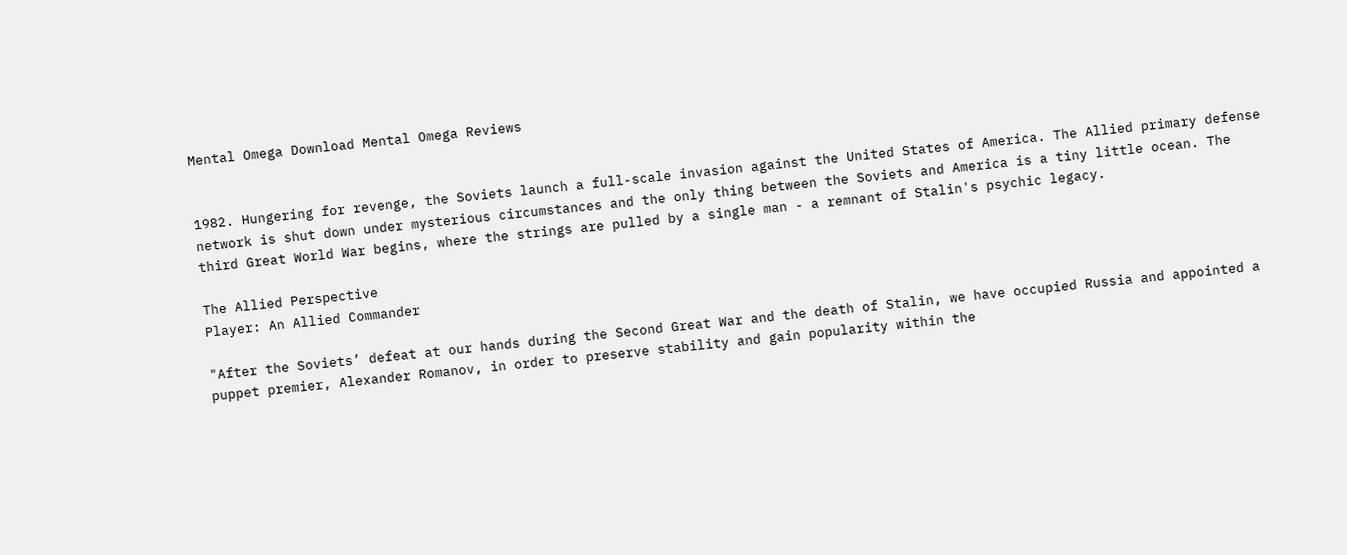Mental Omega Download Mental Omega Reviews


1982. Hungering for revenge, the Soviets launch a full-scale invasion against the United States of America. The Allied primary defense network is shut down under mysterious circumstances and the only thing between the Soviets and America is a tiny little ocean. The third Great World War begins, where the strings are pulled by a single man - a remnant of Stalin's psychic legacy.

The Allied Perspective
Player: An Allied Commander

"After the Soviets’ defeat at our hands during the Second Great War and the death of Stalin, we have occupied Russia and appointed a puppet premier, Alexander Romanov, in order to preserve stability and gain popularity within the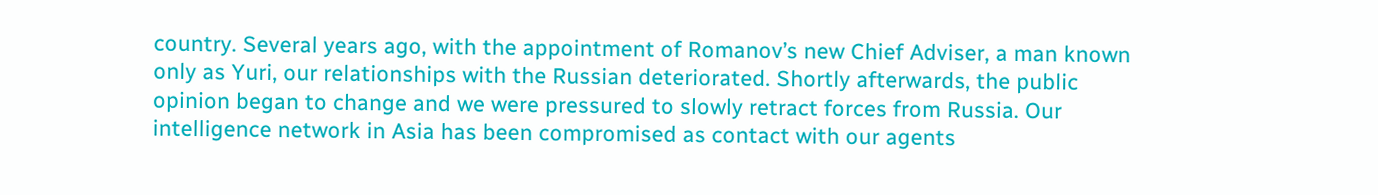country. Several years ago, with the appointment of Romanov’s new Chief Adviser, a man known only as Yuri, our relationships with the Russian deteriorated. Shortly afterwards, the public opinion began to change and we were pressured to slowly retract forces from Russia. Our intelligence network in Asia has been compromised as contact with our agents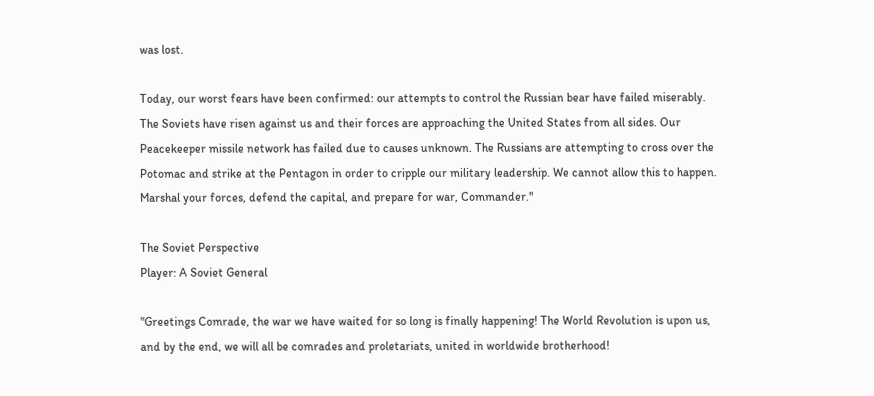was lost.

Today, our worst fears have been confirmed: our attempts to control the Russian bear have failed miserably. The Soviets have risen against us and their forces are approaching the United States from all sides. Our Peacekeeper missile network has failed due to causes unknown. The Russians are attempting to cross over the Potomac and strike at the Pentagon in order to cripple our military leadership. We cannot allow this to happen. Marshal your forces, defend the capital, and prepare for war, Commander."

The Soviet Perspective
Player: A Soviet General

"Greetings Comrade, the war we have waited for so long is finally happening! The World Revolution is upon us, and by the end, we will all be comrades and proletariats, united in worldwide brotherhood!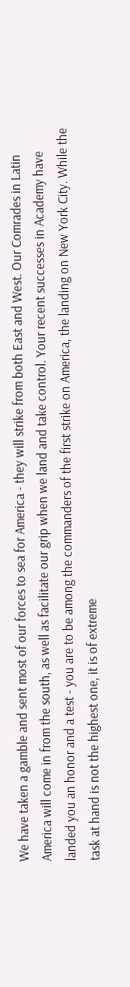We have taken a gamble and sent most of our forces to sea for America - they will strike from both East and West. Our Comrades in Latin America will come in from the south, as well as facilitate our grip when we land and take control. Your recent successes in Academy have landed you an honor and a test - you are to be among the commanders of the first strike on America, the landing on New York City. While the task at hand is not the highest one, it is of extreme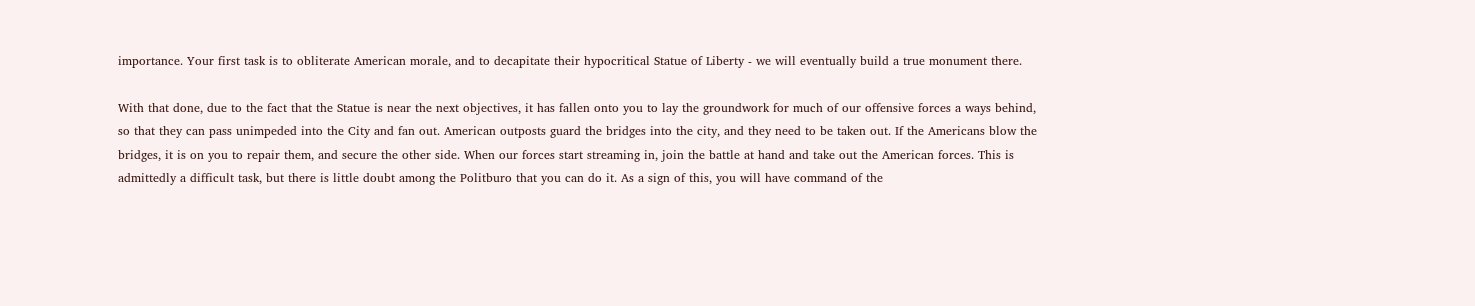importance. Your first task is to obliterate American morale, and to decapitate their hypocritical Statue of Liberty - we will eventually build a true monument there.

With that done, due to the fact that the Statue is near the next objectives, it has fallen onto you to lay the groundwork for much of our offensive forces a ways behind, so that they can pass unimpeded into the City and fan out. American outposts guard the bridges into the city, and they need to be taken out. If the Americans blow the bridges, it is on you to repair them, and secure the other side. When our forces start streaming in, join the battle at hand and take out the American forces. This is admittedly a difficult task, but there is little doubt among the Politburo that you can do it. As a sign of this, you will have command of the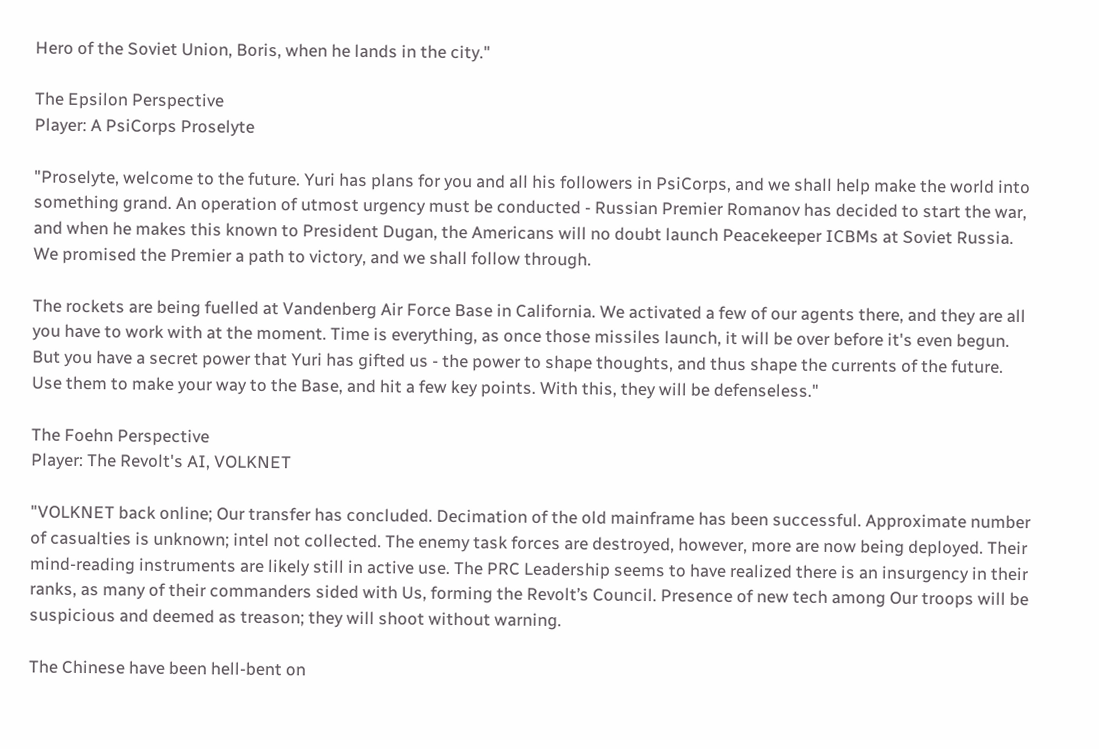Hero of the Soviet Union, Boris, when he lands in the city."

The Epsilon Perspective
Player: A PsiCorps Proselyte

"Proselyte, welcome to the future. Yuri has plans for you and all his followers in PsiCorps, and we shall help make the world into something grand. An operation of utmost urgency must be conducted - Russian Premier Romanov has decided to start the war, and when he makes this known to President Dugan, the Americans will no doubt launch Peacekeeper ICBMs at Soviet Russia. We promised the Premier a path to victory, and we shall follow through.

The rockets are being fuelled at Vandenberg Air Force Base in California. We activated a few of our agents there, and they are all you have to work with at the moment. Time is everything, as once those missiles launch, it will be over before it's even begun. But you have a secret power that Yuri has gifted us - the power to shape thoughts, and thus shape the currents of the future. Use them to make your way to the Base, and hit a few key points. With this, they will be defenseless."

The Foehn Perspective
Player: The Revolt's AI, VOLKNET

"VOLKNET back online; Our transfer has concluded. Decimation of the old mainframe has been successful. Approximate number of casualties is unknown; intel not collected. The enemy task forces are destroyed, however, more are now being deployed. Their mind-reading instruments are likely still in active use. The PRC Leadership seems to have realized there is an insurgency in their ranks, as many of their commanders sided with Us, forming the Revolt’s Council. Presence of new tech among Our troops will be suspicious and deemed as treason; they will shoot without warning.

The Chinese have been hell-bent on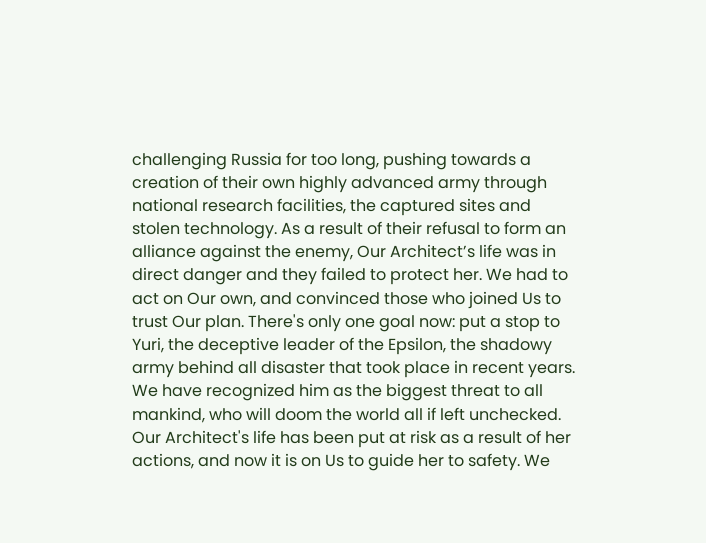challenging Russia for too long, pushing towards a creation of their own highly advanced army through national research facilities, the captured sites and stolen technology. As a result of their refusal to form an alliance against the enemy, Our Architect’s life was in direct danger and they failed to protect her. We had to act on Our own, and convinced those who joined Us to trust Our plan. There's only one goal now: put a stop to Yuri, the deceptive leader of the Epsilon, the shadowy army behind all disaster that took place in recent years. We have recognized him as the biggest threat to all mankind, who will doom the world all if left unchecked. Our Architect's life has been put at risk as a result of her actions, and now it is on Us to guide her to safety. We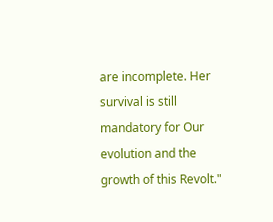are incomplete. Her survival is still mandatory for Our evolution and the growth of this Revolt."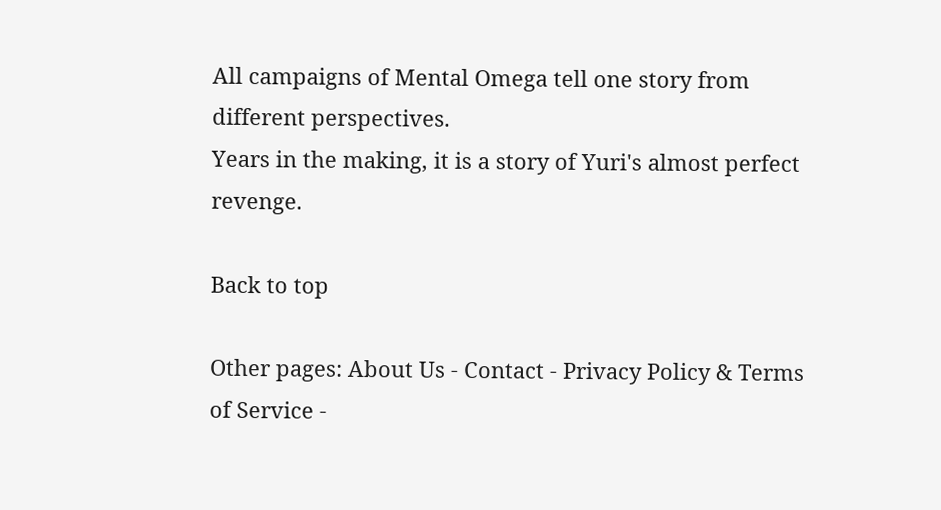All campaigns of Mental Omega tell one story from different perspectives.
Years in the making, it is a story of Yuri's almost perfect revenge.

Back to top

Other pages: About Us - Contact - Privacy Policy & Terms of Service -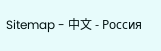Sitemap - 中文 - Россия